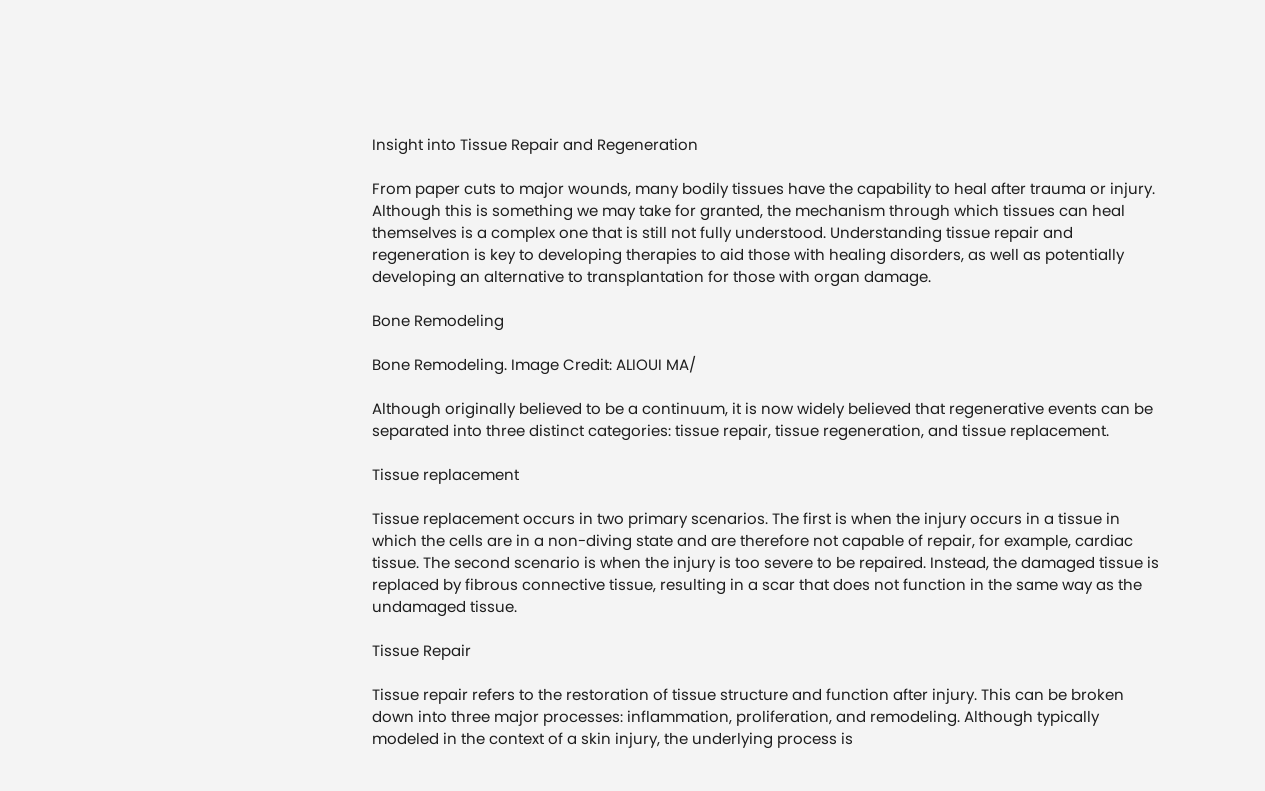Insight into Tissue Repair and Regeneration

From paper cuts to major wounds, many bodily tissues have the capability to heal after trauma or injury. Although this is something we may take for granted, the mechanism through which tissues can heal themselves is a complex one that is still not fully understood. Understanding tissue repair and regeneration is key to developing therapies to aid those with healing disorders, as well as potentially developing an alternative to transplantation for those with organ damage.

Bone Remodeling

Bone Remodeling. Image Credit: ALIOUI MA/

Although originally believed to be a continuum, it is now widely believed that regenerative events can be separated into three distinct categories: tissue repair, tissue regeneration, and tissue replacement.

Tissue replacement

Tissue replacement occurs in two primary scenarios. The first is when the injury occurs in a tissue in which the cells are in a non-diving state and are therefore not capable of repair, for example, cardiac tissue. The second scenario is when the injury is too severe to be repaired. Instead, the damaged tissue is replaced by fibrous connective tissue, resulting in a scar that does not function in the same way as the undamaged tissue.

Tissue Repair

Tissue repair refers to the restoration of tissue structure and function after injury. This can be broken down into three major processes: inflammation, proliferation, and remodeling. Although typically modeled in the context of a skin injury, the underlying process is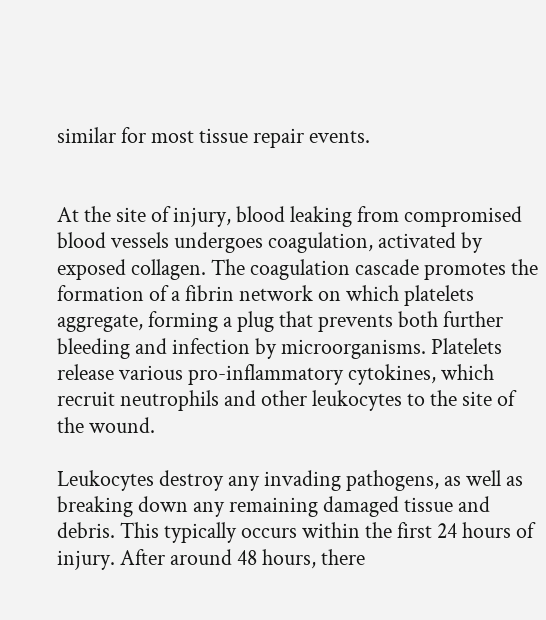similar for most tissue repair events.


At the site of injury, blood leaking from compromised blood vessels undergoes coagulation, activated by exposed collagen. The coagulation cascade promotes the formation of a fibrin network on which platelets aggregate, forming a plug that prevents both further bleeding and infection by microorganisms. Platelets release various pro-inflammatory cytokines, which recruit neutrophils and other leukocytes to the site of the wound.

Leukocytes destroy any invading pathogens, as well as breaking down any remaining damaged tissue and debris. This typically occurs within the first 24 hours of injury. After around 48 hours, there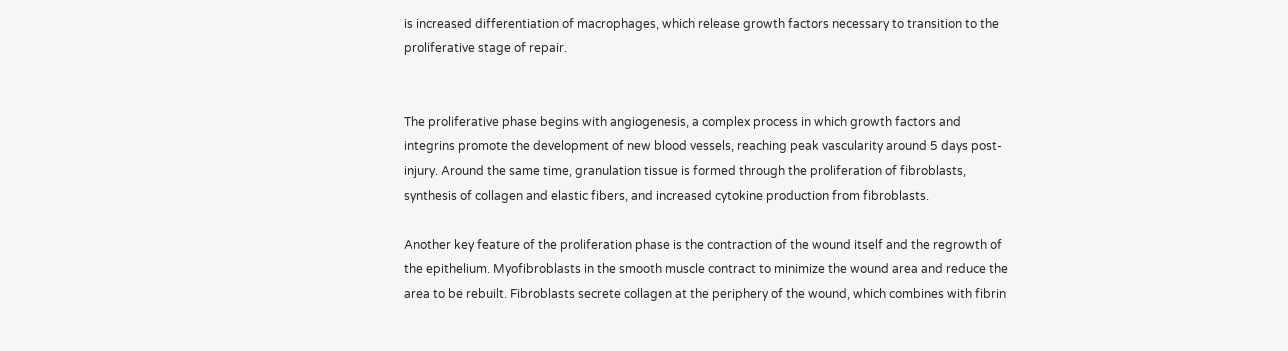is increased differentiation of macrophages, which release growth factors necessary to transition to the proliferative stage of repair.


The proliferative phase begins with angiogenesis, a complex process in which growth factors and integrins promote the development of new blood vessels, reaching peak vascularity around 5 days post-injury. Around the same time, granulation tissue is formed through the proliferation of fibroblasts, synthesis of collagen and elastic fibers, and increased cytokine production from fibroblasts.

Another key feature of the proliferation phase is the contraction of the wound itself and the regrowth of the epithelium. Myofibroblasts in the smooth muscle contract to minimize the wound area and reduce the area to be rebuilt. Fibroblasts secrete collagen at the periphery of the wound, which combines with fibrin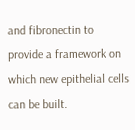and fibronectin to provide a framework on which new epithelial cells can be built.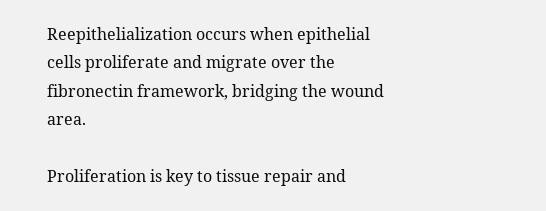Reepithelialization occurs when epithelial cells proliferate and migrate over the fibronectin framework, bridging the wound area.

Proliferation is key to tissue repair and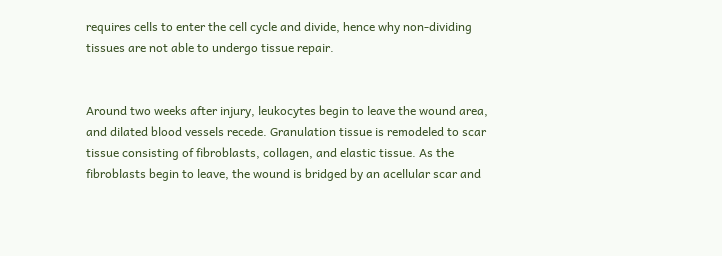requires cells to enter the cell cycle and divide, hence why non-dividing tissues are not able to undergo tissue repair.


Around two weeks after injury, leukocytes begin to leave the wound area, and dilated blood vessels recede. Granulation tissue is remodeled to scar tissue consisting of fibroblasts, collagen, and elastic tissue. As the fibroblasts begin to leave, the wound is bridged by an acellular scar and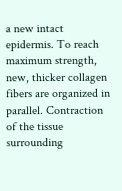a new intact epidermis. To reach maximum strength, new, thicker collagen fibers are organized in parallel. Contraction of the tissue surrounding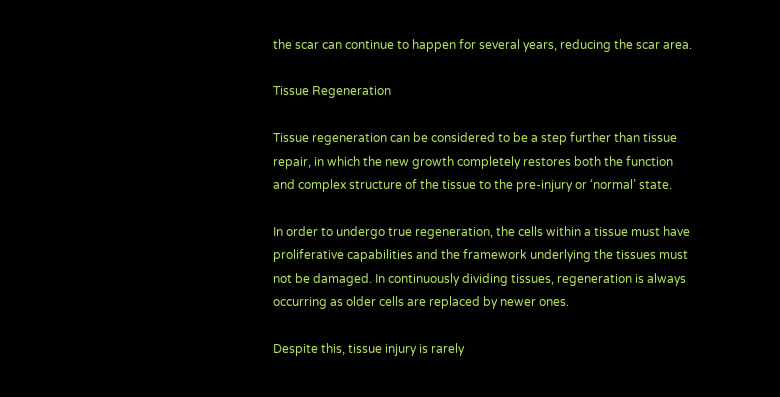the scar can continue to happen for several years, reducing the scar area.

Tissue Regeneration

Tissue regeneration can be considered to be a step further than tissue repair, in which the new growth completely restores both the function and complex structure of the tissue to the pre-injury or ‘normal’ state.

In order to undergo true regeneration, the cells within a tissue must have proliferative capabilities and the framework underlying the tissues must not be damaged. In continuously dividing tissues, regeneration is always occurring as older cells are replaced by newer ones.

Despite this, tissue injury is rarely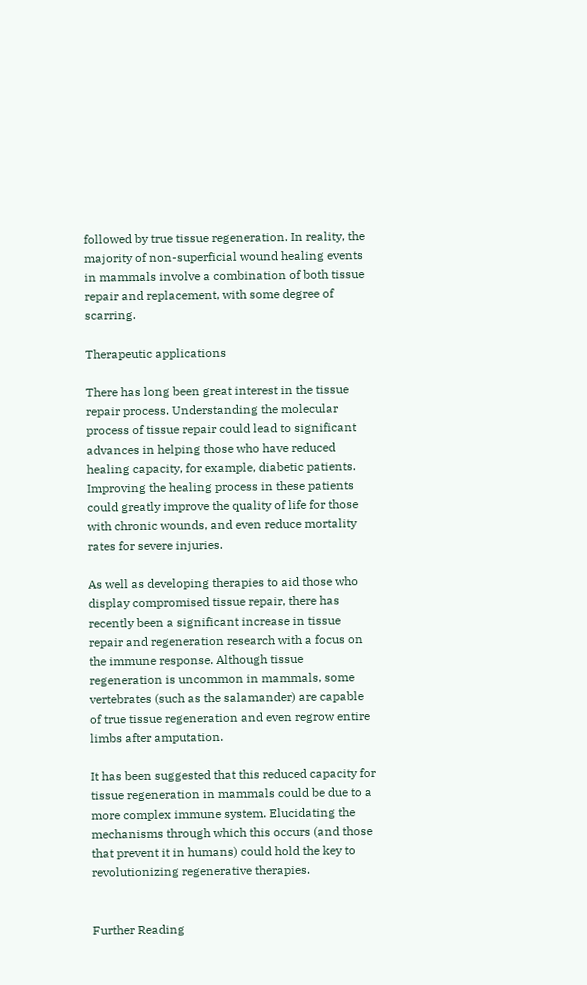followed by true tissue regeneration. In reality, the majority of non-superficial wound healing events in mammals involve a combination of both tissue repair and replacement, with some degree of scarring.

Therapeutic applications

There has long been great interest in the tissue repair process. Understanding the molecular process of tissue repair could lead to significant advances in helping those who have reduced healing capacity, for example, diabetic patients. Improving the healing process in these patients could greatly improve the quality of life for those with chronic wounds, and even reduce mortality rates for severe injuries.

As well as developing therapies to aid those who display compromised tissue repair, there has recently been a significant increase in tissue repair and regeneration research with a focus on the immune response. Although tissue regeneration is uncommon in mammals, some vertebrates (such as the salamander) are capable of true tissue regeneration and even regrow entire limbs after amputation.

It has been suggested that this reduced capacity for tissue regeneration in mammals could be due to a more complex immune system. Elucidating the mechanisms through which this occurs (and those that prevent it in humans) could hold the key to revolutionizing regenerative therapies.


Further Reading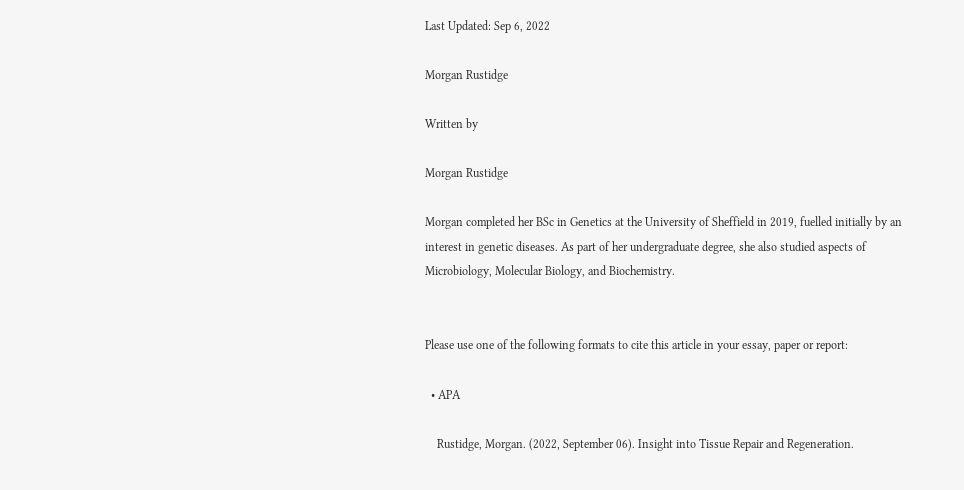Last Updated: Sep 6, 2022

Morgan Rustidge

Written by

Morgan Rustidge

Morgan completed her BSc in Genetics at the University of Sheffield in 2019, fuelled initially by an interest in genetic diseases. As part of her undergraduate degree, she also studied aspects of Microbiology, Molecular Biology, and Biochemistry.


Please use one of the following formats to cite this article in your essay, paper or report:

  • APA

    Rustidge, Morgan. (2022, September 06). Insight into Tissue Repair and Regeneration.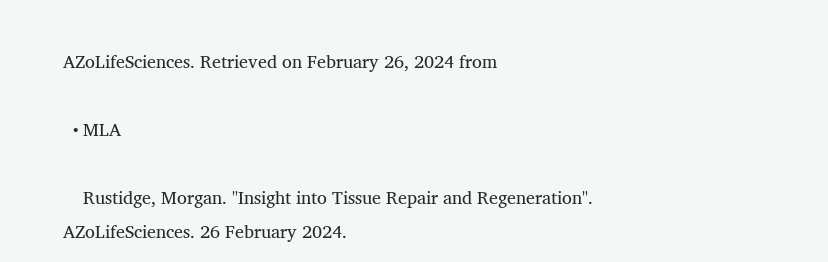AZoLifeSciences. Retrieved on February 26, 2024 from

  • MLA

    Rustidge, Morgan. "Insight into Tissue Repair and Regeneration". AZoLifeSciences. 26 February 2024.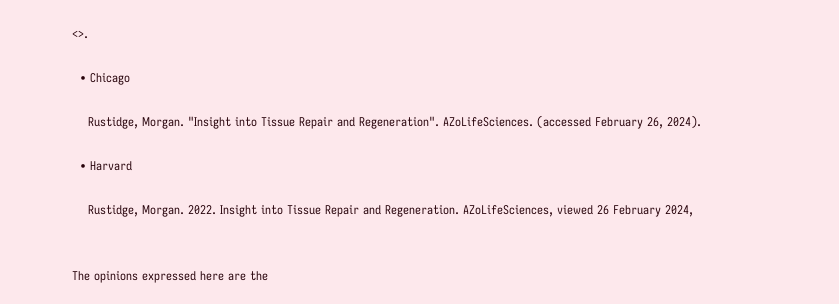<>.

  • Chicago

    Rustidge, Morgan. "Insight into Tissue Repair and Regeneration". AZoLifeSciences. (accessed February 26, 2024).

  • Harvard

    Rustidge, Morgan. 2022. Insight into Tissue Repair and Regeneration. AZoLifeSciences, viewed 26 February 2024,


The opinions expressed here are the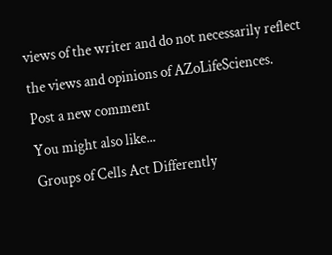views of the writer and do not necessarily reflect the views and opinions of AZoLifeSciences.
Post a new comment
You might also like...
Groups of Cells Act Differently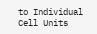to Individual Cell Units